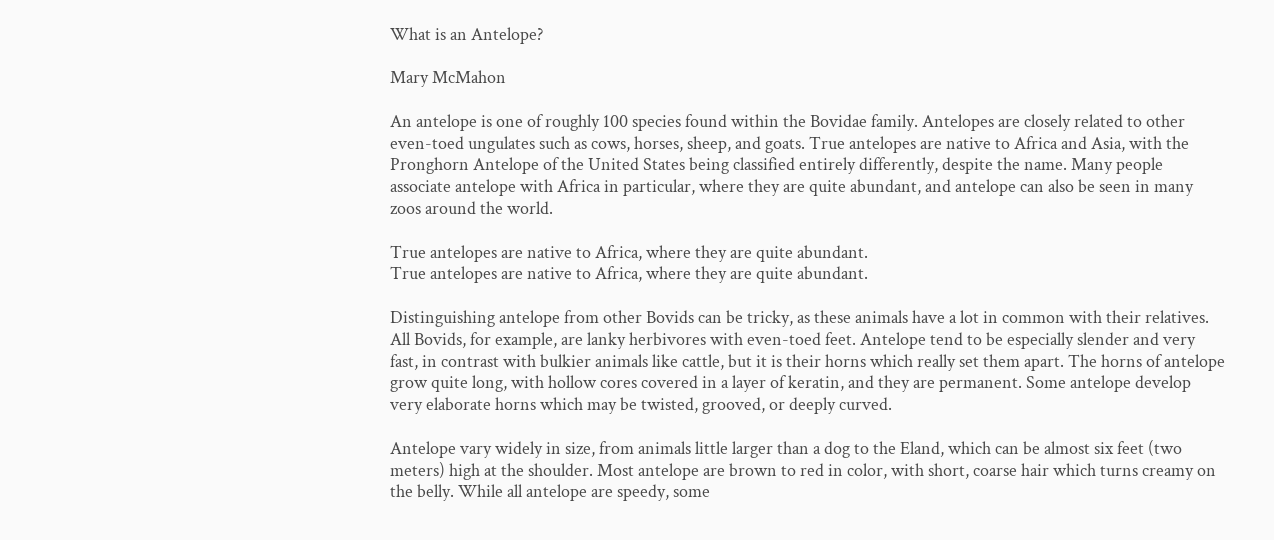What is an Antelope?

Mary McMahon

An antelope is one of roughly 100 species found within the Bovidae family. Antelopes are closely related to other even-toed ungulates such as cows, horses, sheep, and goats. True antelopes are native to Africa and Asia, with the Pronghorn Antelope of the United States being classified entirely differently, despite the name. Many people associate antelope with Africa in particular, where they are quite abundant, and antelope can also be seen in many zoos around the world.

True antelopes are native to Africa, where they are quite abundant.
True antelopes are native to Africa, where they are quite abundant.

Distinguishing antelope from other Bovids can be tricky, as these animals have a lot in common with their relatives. All Bovids, for example, are lanky herbivores with even-toed feet. Antelope tend to be especially slender and very fast, in contrast with bulkier animals like cattle, but it is their horns which really set them apart. The horns of antelope grow quite long, with hollow cores covered in a layer of keratin, and they are permanent. Some antelope develop very elaborate horns which may be twisted, grooved, or deeply curved.

Antelope vary widely in size, from animals little larger than a dog to the Eland, which can be almost six feet (two meters) high at the shoulder. Most antelope are brown to red in color, with short, coarse hair which turns creamy on the belly. While all antelope are speedy, some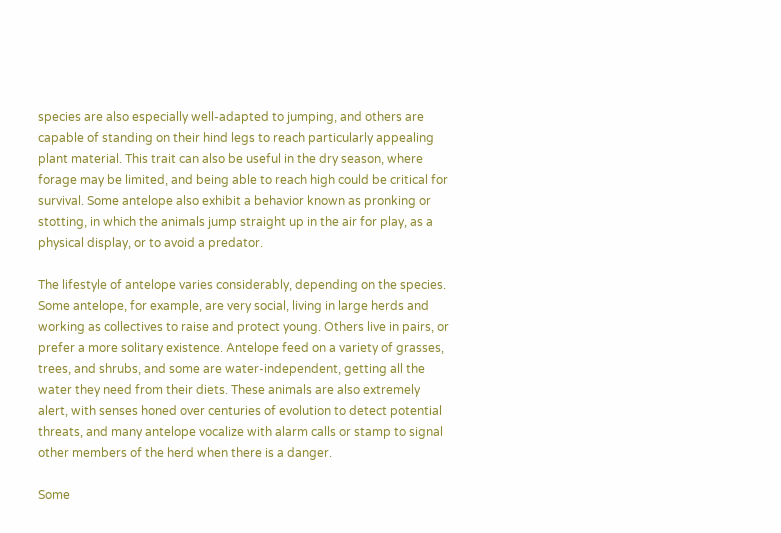species are also especially well-adapted to jumping, and others are capable of standing on their hind legs to reach particularly appealing plant material. This trait can also be useful in the dry season, where forage may be limited, and being able to reach high could be critical for survival. Some antelope also exhibit a behavior known as pronking or stotting, in which the animals jump straight up in the air for play, as a physical display, or to avoid a predator.

The lifestyle of antelope varies considerably, depending on the species. Some antelope, for example, are very social, living in large herds and working as collectives to raise and protect young. Others live in pairs, or prefer a more solitary existence. Antelope feed on a variety of grasses, trees, and shrubs, and some are water-independent, getting all the water they need from their diets. These animals are also extremely alert, with senses honed over centuries of evolution to detect potential threats, and many antelope vocalize with alarm calls or stamp to signal other members of the herd when there is a danger.

Some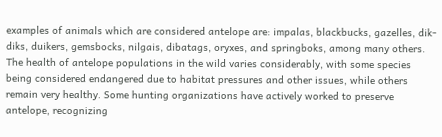examples of animals which are considered antelope are: impalas, blackbucks, gazelles, dik-diks, duikers, gemsbocks, nilgais, dibatags, oryxes, and springboks, among many others. The health of antelope populations in the wild varies considerably, with some species being considered endangered due to habitat pressures and other issues, while others remain very healthy. Some hunting organizations have actively worked to preserve antelope, recognizing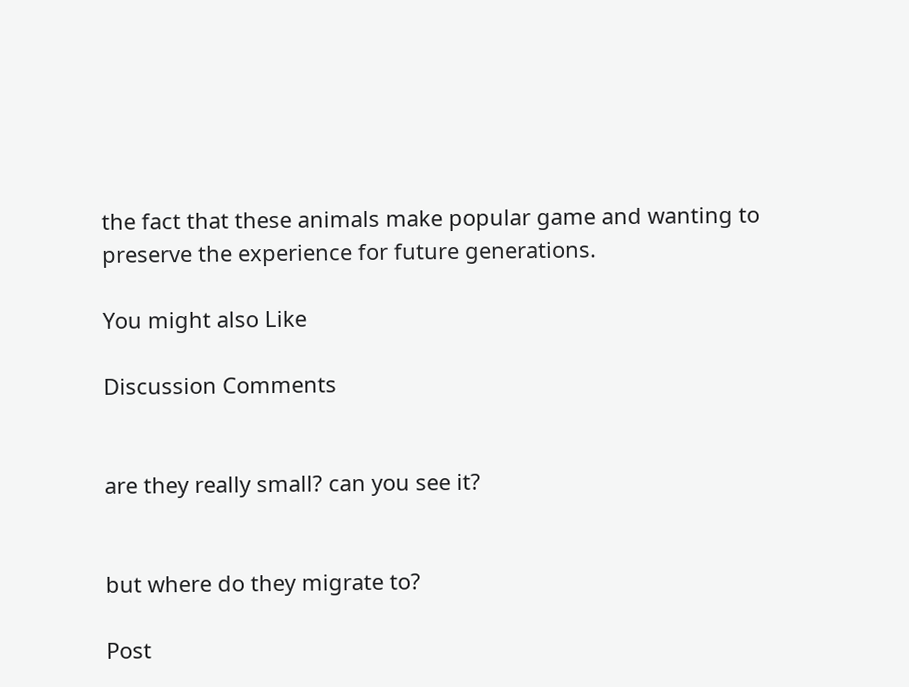the fact that these animals make popular game and wanting to preserve the experience for future generations.

You might also Like

Discussion Comments


are they really small? can you see it?


but where do they migrate to?

Post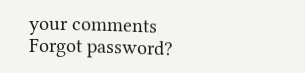your comments
Forgot password?